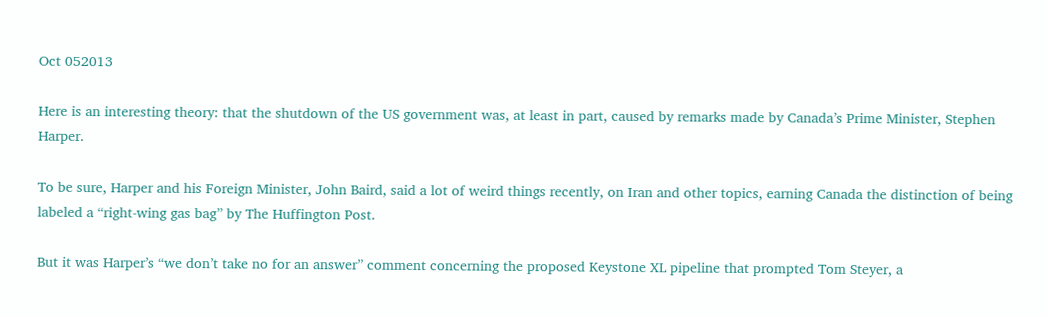Oct 052013

Here is an interesting theory: that the shutdown of the US government was, at least in part, caused by remarks made by Canada’s Prime Minister, Stephen Harper.

To be sure, Harper and his Foreign Minister, John Baird, said a lot of weird things recently, on Iran and other topics, earning Canada the distinction of being labeled a “right-wing gas bag” by The Huffington Post.

But it was Harper’s “we don’t take no for an answer” comment concerning the proposed Keystone XL pipeline that prompted Tom Steyer, a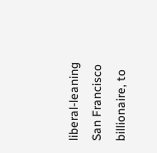liberal-leaning San Francisco billionaire, to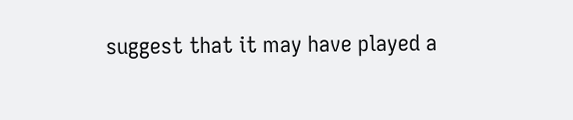suggest that it may have played a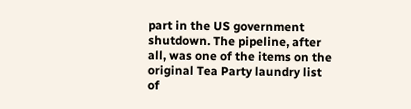part in the US government shutdown. The pipeline, after all, was one of the items on the original Tea Party laundry list of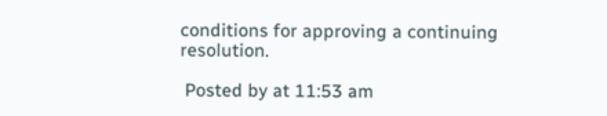conditions for approving a continuing resolution.

 Posted by at 11:53 am